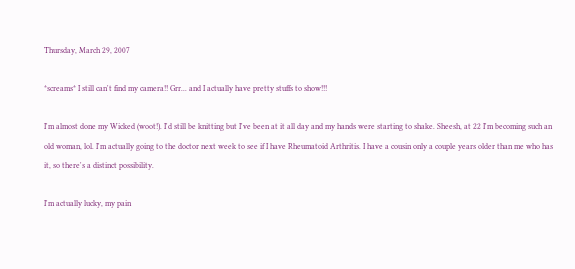Thursday, March 29, 2007

*screams* I still can't find my camera!! Grr... and I actually have pretty stuffs to show!!!

I'm almost done my Wicked (woot!). I'd still be knitting but I've been at it all day and my hands were starting to shake. Sheesh, at 22 I'm becoming such an old woman, lol. I'm actually going to the doctor next week to see if I have Rheumatoid Arthritis. I have a cousin only a couple years older than me who has it, so there's a distinct possibility.

I'm actually lucky, my pain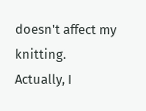doesn't affect my knitting. Actually, I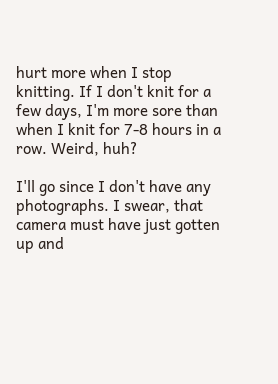hurt more when I stop knitting. If I don't knit for a few days, I'm more sore than when I knit for 7-8 hours in a row. Weird, huh?

I'll go since I don't have any photographs. I swear, that camera must have just gotten up and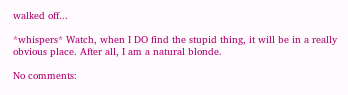walked off...

*whispers* Watch, when I DO find the stupid thing, it will be in a really obvious place. After all, I am a natural blonde.

No comments: